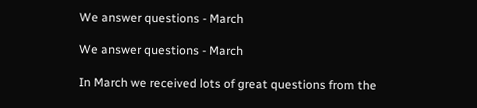We answer questions - March

We answer questions - March

In March we received lots of great questions from the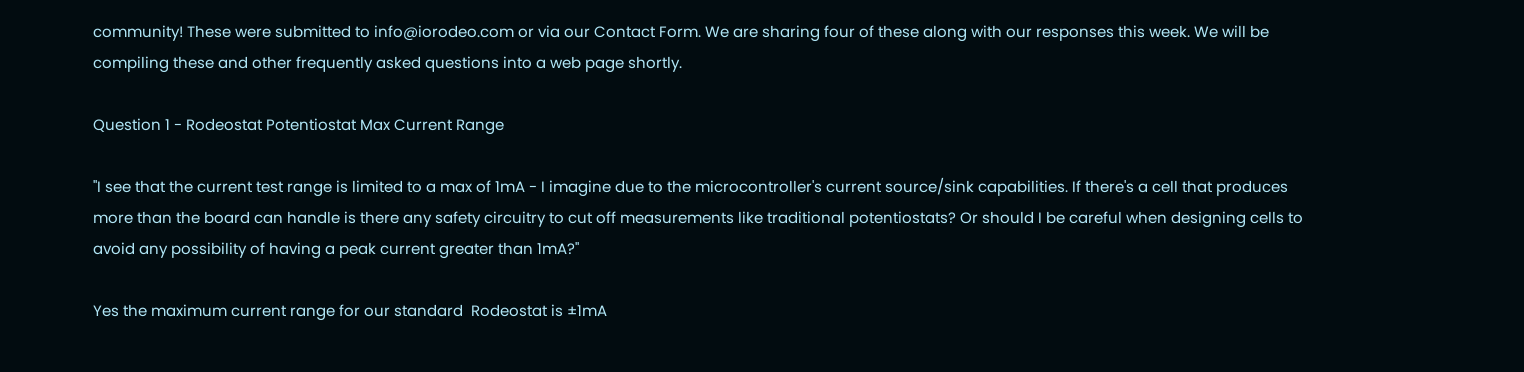community! These were submitted to info@iorodeo.com or via our Contact Form. We are sharing four of these along with our responses this week. We will be compiling these and other frequently asked questions into a web page shortly.

Question 1 - Rodeostat Potentiostat Max Current Range

"I see that the current test range is limited to a max of 1mA - I imagine due to the microcontroller's current source/sink capabilities. If there's a cell that produces more than the board can handle is there any safety circuitry to cut off measurements like traditional potentiostats? Or should I be careful when designing cells to avoid any possibility of having a peak current greater than 1mA?"

Yes the maximum current range for our standard  Rodeostat is ±1mA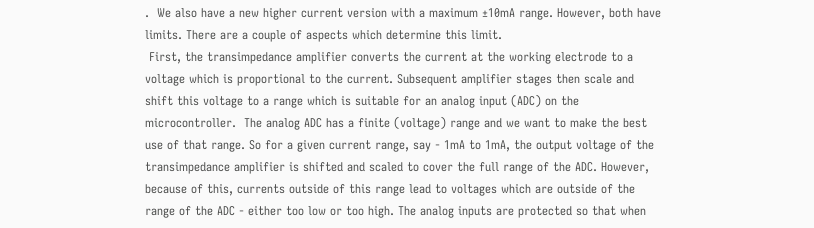.  We also have a new higher current version with a maximum ±10mA range. However, both have limits. There are a couple of aspects which determine this limit.
 First, the transimpedance amplifier converts the current at the working electrode to a voltage which is proportional to the current. Subsequent amplifier stages then scale and shift this voltage to a range which is suitable for an analog input (ADC) on the microcontroller.  The analog ADC has a finite (voltage) range and we want to make the best use of that range. So for a given current range, say - 1mA to 1mA, the output voltage of the transimpedance amplifier is shifted and scaled to cover the full range of the ADC. However, because of this, currents outside of this range lead to voltages which are outside of the range of the ADC - either too low or too high. The analog inputs are protected so that when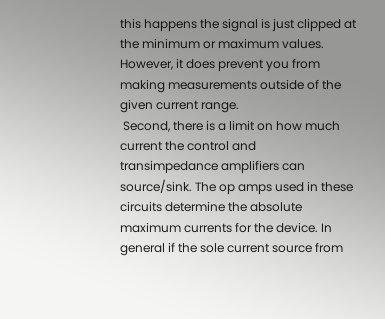this happens the signal is just clipped at the minimum or maximum values. However, it does prevent you from making measurements outside of the given current range.
 Second, there is a limit on how much current the control and transimpedance amplifiers can source/sink. The op amps used in these circuits determine the absolute maximum currents for the device. In general if the sole current source from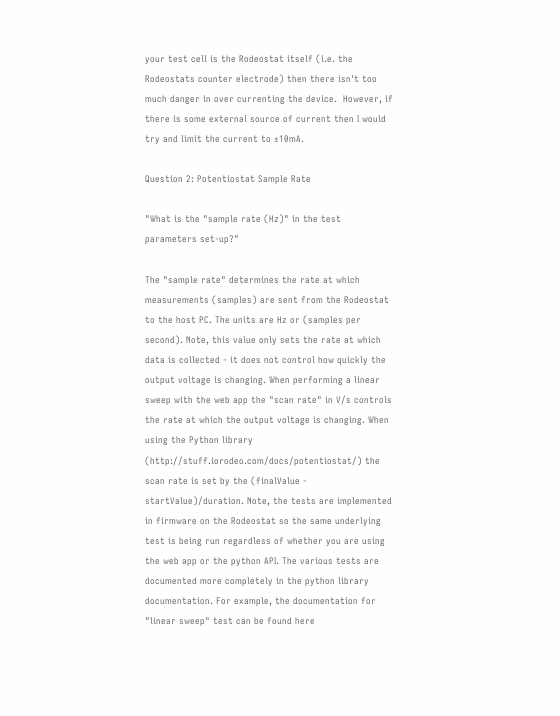your test cell is the Rodeostat itself (i.e. the Rodeostats counter electrode) then there isn't too much danger in over currenting the device.  However, if there is some external source of current then I would try and limit the current to ±10mA.

Question 2: Potentiostat Sample Rate

"What is the "sample rate (Hz)" in the test parameters set-up?"

The "sample rate" determines the rate at which measurements (samples) are sent from the Rodeostat to the host PC. The units are Hz or (samples per second). Note, this value only sets the rate at which data is collected - it does not control how quickly the output voltage is changing. When performing a linear sweep with the web app the "scan rate" in V/s controls the rate at which the output voltage is changing. When using the Python library (http://stuff.iorodeo.com/docs/potentiostat/) the scan rate is set by the (finalValue - startValue)/duration. Note, the tests are implemented in firmware on the Rodeostat so the same underlying test is being run regardless of whether you are using the web app or the python API. The various tests are documented more completely in the python library documentation. For example, the documentation for "linear sweep" test can be found here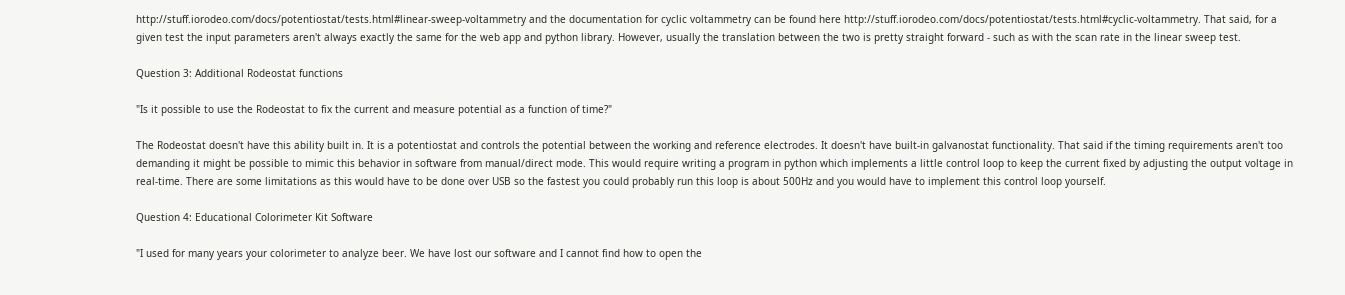http://stuff.iorodeo.com/docs/potentiostat/tests.html#linear-sweep-voltammetry and the documentation for cyclic voltammetry can be found here http://stuff.iorodeo.com/docs/potentiostat/tests.html#cyclic-voltammetry. That said, for a given test the input parameters aren't always exactly the same for the web app and python library. However, usually the translation between the two is pretty straight forward - such as with the scan rate in the linear sweep test.

Question 3: Additional Rodeostat functions

"Is it possible to use the Rodeostat to fix the current and measure potential as a function of time?"

The Rodeostat doesn't have this ability built in. It is a potentiostat and controls the potential between the working and reference electrodes. It doesn't have built-in galvanostat functionality. That said if the timing requirements aren't too demanding it might be possible to mimic this behavior in software from manual/direct mode. This would require writing a program in python which implements a little control loop to keep the current fixed by adjusting the output voltage in real-time. There are some limitations as this would have to be done over USB so the fastest you could probably run this loop is about 500Hz and you would have to implement this control loop yourself.

Question 4: Educational Colorimeter Kit Software

"I used for many years your colorimeter to analyze beer. We have lost our software and I cannot find how to open the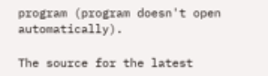program (program doesn't open automatically).

The source for the latest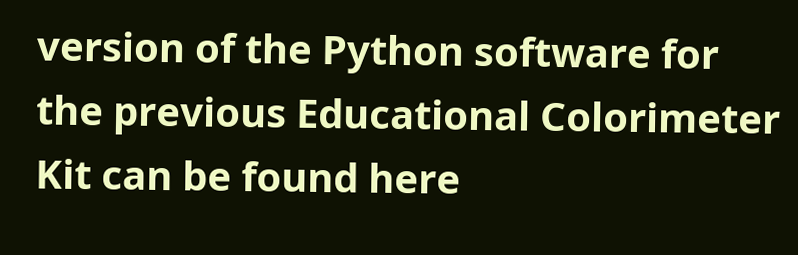version of the Python software for the previous Educational Colorimeter Kit can be found here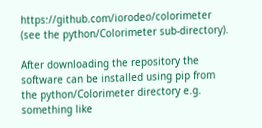https://github.com/iorodeo/colorimeter (see the python/Colorimeter sub-directory).

After downloading the repository the software can be installed using pip from the python/Colorimeter directory e.g. something like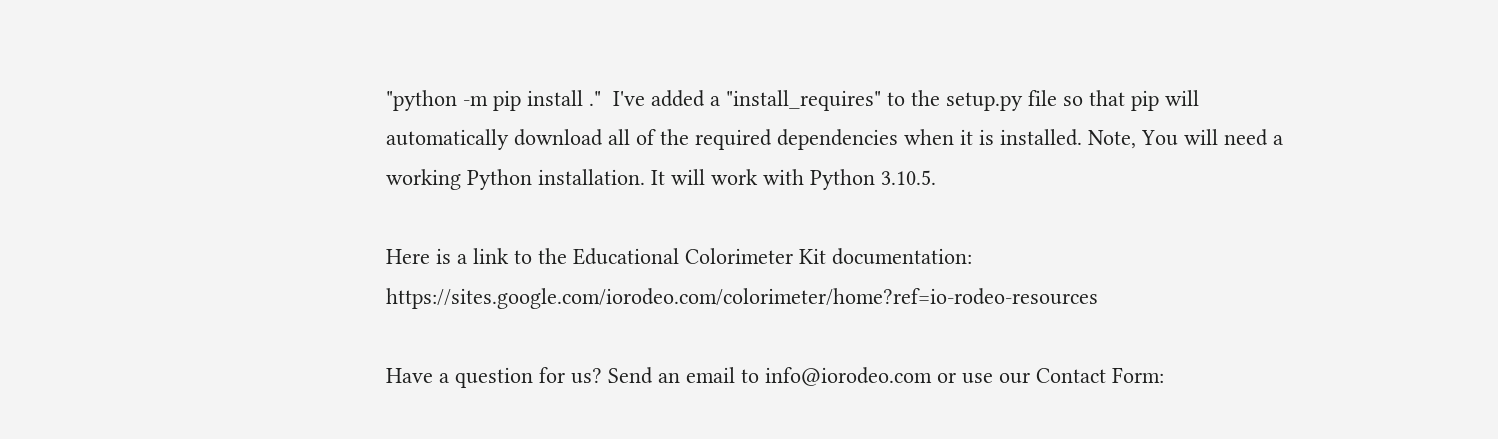"python -m pip install ."  I've added a "install_requires" to the setup.py file so that pip will automatically download all of the required dependencies when it is installed. Note, You will need a working Python installation. It will work with Python 3.10.5.

Here is a link to the Educational Colorimeter Kit documentation: https://sites.google.com/iorodeo.com/colorimeter/home?ref=io-rodeo-resources

Have a question for us? Send an email to info@iorodeo.com or use our Contact Form: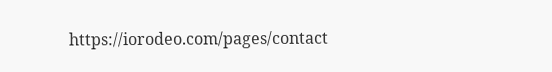https://iorodeo.com/pages/contact